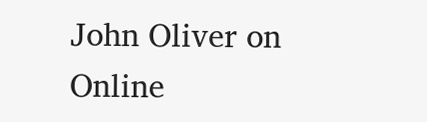John Oliver on Online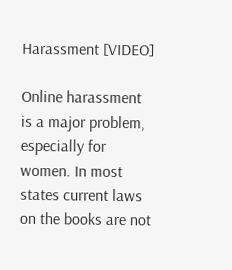Harassment [VIDEO]

Online harassment is a major problem, especially for women. In most states current laws on the books are not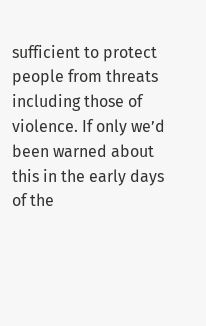sufficient to protect people from threats including those of violence. If only we’d been warned about this in the early days of the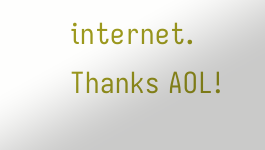internet. Thanks AOL!